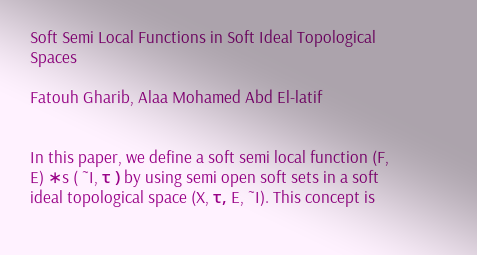Soft Semi Local Functions in Soft Ideal Topological Spaces

Fatouh Gharib, Alaa Mohamed Abd El-latif


In this paper, we define a soft semi local function (F, E) ∗s ( ˜I, τ ) by using semi open soft sets in a soft ideal topological space (X, τ, E, ˜I). This concept is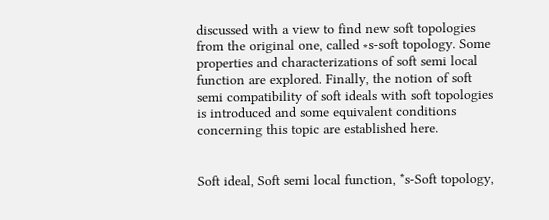discussed with a view to find new soft topologies from the original one, called ∗s-soft topology. Some properties and characterizations of soft semi local function are explored. Finally, the notion of soft semi compatibility of soft ideals with soft topologies is introduced and some equivalent conditions concerning this topic are established here.


Soft ideal, Soft semi local function, *s-Soft topology,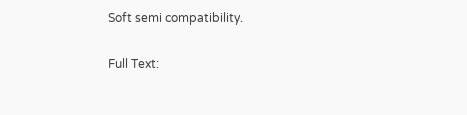Soft semi compatibility.

Full Text: